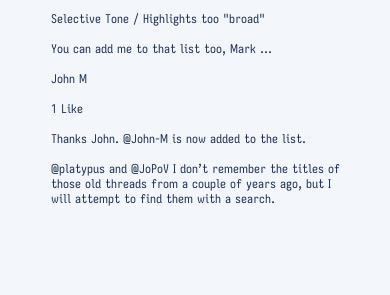Selective Tone / Highlights too "broad"

You can add me to that list too, Mark …

John M

1 Like

Thanks John. @John-M is now added to the list.

@platypus and @JoPoV I don’t remember the titles of those old threads from a couple of years ago, but I will attempt to find them with a search.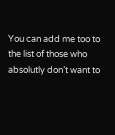You can add me too to the list of those who absolutly don’t want to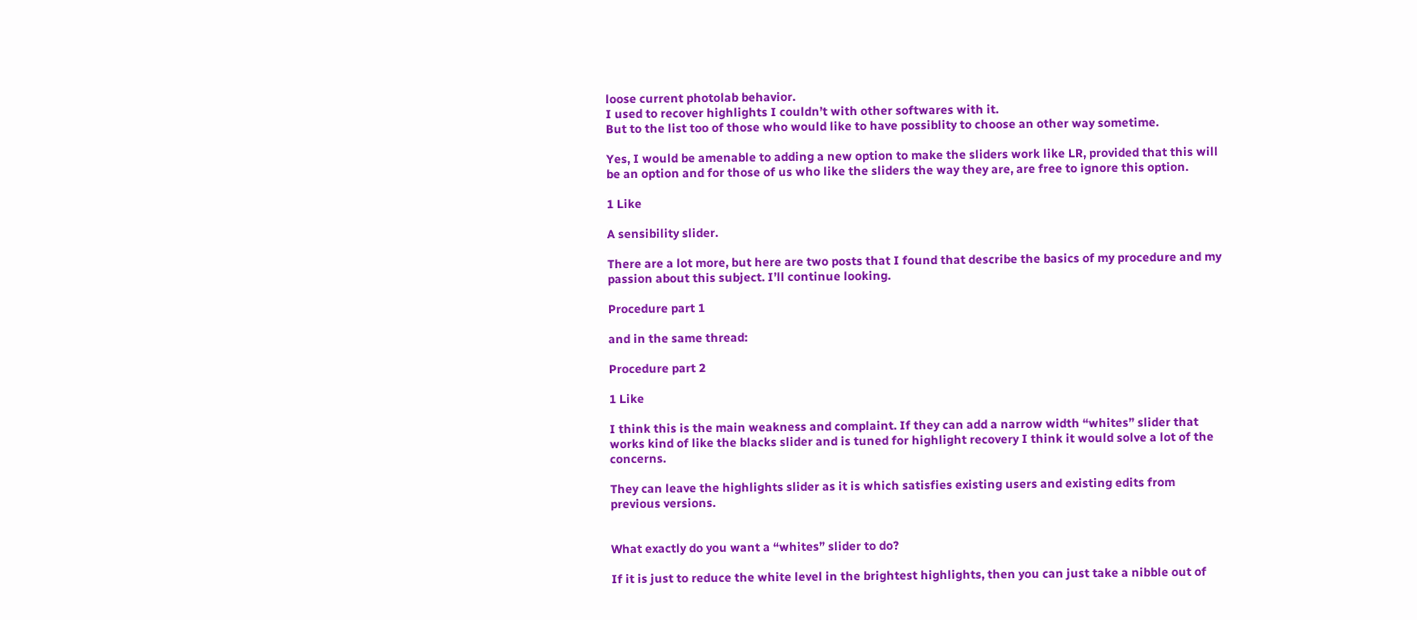loose current photolab behavior.
I used to recover highlights I couldn’t with other softwares with it.
But to the list too of those who would like to have possiblity to choose an other way sometime.

Yes, I would be amenable to adding a new option to make the sliders work like LR, provided that this will be an option and for those of us who like the sliders the way they are, are free to ignore this option.

1 Like

A sensibility slider.

There are a lot more, but here are two posts that I found that describe the basics of my procedure and my passion about this subject. I’ll continue looking.

Procedure part 1

and in the same thread:

Procedure part 2

1 Like

I think this is the main weakness and complaint. If they can add a narrow width “whites” slider that works kind of like the blacks slider and is tuned for highlight recovery I think it would solve a lot of the concerns.

They can leave the highlights slider as it is which satisfies existing users and existing edits from previous versions.


What exactly do you want a “whites” slider to do?

If it is just to reduce the white level in the brightest highlights, then you can just take a nibble out of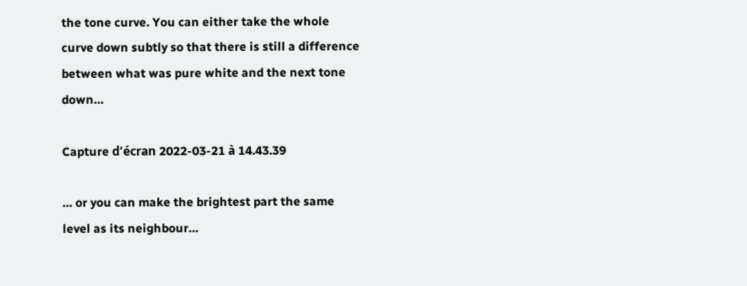the tone curve. You can either take the whole curve down subtly so that there is still a difference between what was pure white and the next tone down…

Capture d’écran 2022-03-21 à 14.43.39

… or you can make the brightest part the same level as its neighbour…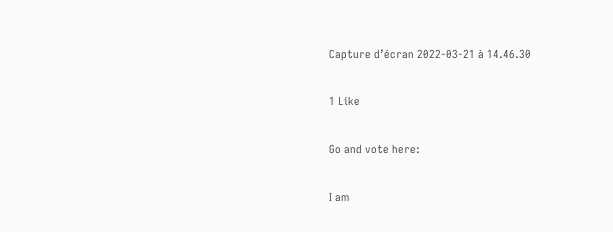Capture d’écran 2022-03-21 à 14.46.30

1 Like

Go and vote here:

I am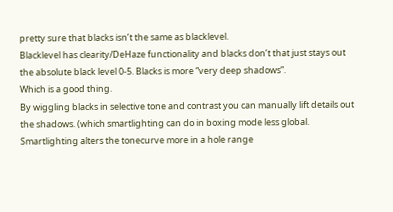pretty sure that blacks isn’t the same as blacklevel.
Blacklevel has clearity/DeHaze functionality and blacks don’t that just stays out the absolute black level 0-5. Blacks is more “very deep shadows”.
Which is a good thing.
By wiggling blacks in selective tone and contrast you can manually lift details out the shadows. (which smartlighting can do in boxing mode less global. Smartlighting alters the tonecurve more in a hole range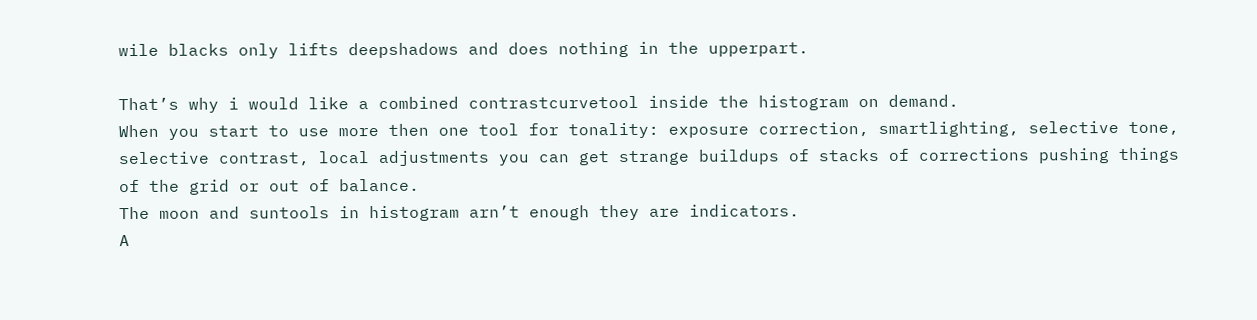wile blacks only lifts deepshadows and does nothing in the upperpart.

That’s why i would like a combined contrastcurvetool inside the histogram on demand.
When you start to use more then one tool for tonality: exposure correction, smartlighting, selective tone, selective contrast, local adjustments you can get strange buildups of stacks of corrections pushing things of the grid or out of balance.
The moon and suntools in histogram arn’t enough they are indicators.
A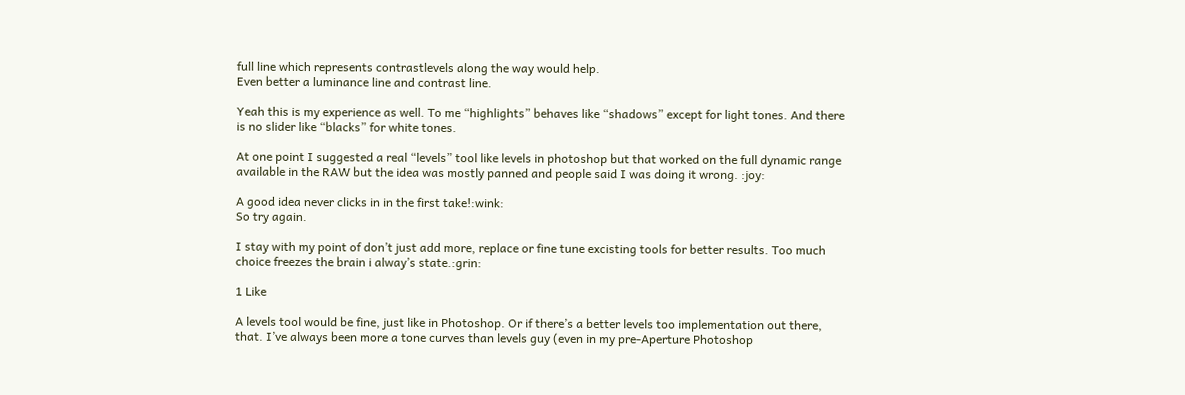full line which represents contrastlevels along the way would help.
Even better a luminance line and contrast line.

Yeah this is my experience as well. To me “highlights” behaves like “shadows” except for light tones. And there is no slider like “blacks” for white tones.

At one point I suggested a real “levels” tool like levels in photoshop but that worked on the full dynamic range available in the RAW but the idea was mostly panned and people said I was doing it wrong. :joy:

A good idea never clicks in in the first take!:wink:
So try again.

I stay with my point of don’t just add more, replace or fine tune excisting tools for better results. Too much choice freezes the brain i alway’s state.:grin:

1 Like

A levels tool would be fine, just like in Photoshop. Or if there’s a better levels too implementation out there, that. I’ve always been more a tone curves than levels guy (even in my pre-Aperture Photoshop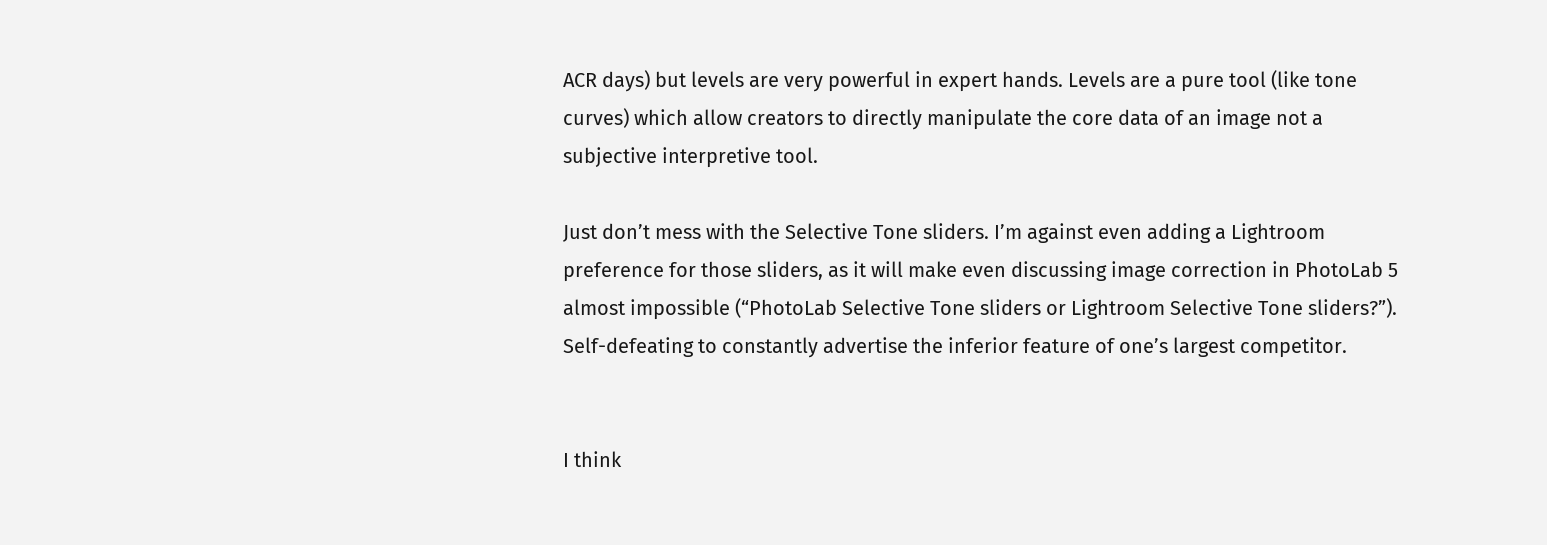ACR days) but levels are very powerful in expert hands. Levels are a pure tool (like tone curves) which allow creators to directly manipulate the core data of an image not a subjective interpretive tool.

Just don’t mess with the Selective Tone sliders. I’m against even adding a Lightroom preference for those sliders, as it will make even discussing image correction in PhotoLab 5 almost impossible (“PhotoLab Selective Tone sliders or Lightroom Selective Tone sliders?”). Self-defeating to constantly advertise the inferior feature of one’s largest competitor.


I think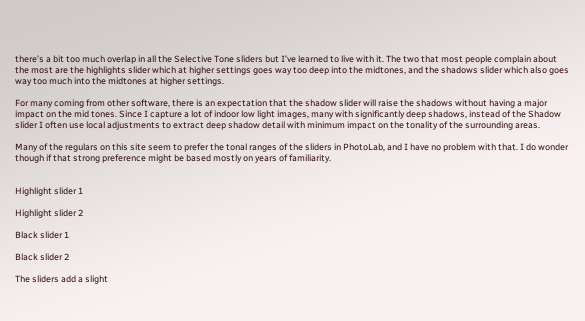there’s a bit too much overlap in all the Selective Tone sliders but I’ve learned to live with it. The two that most people complain about the most are the highlights slider which at higher settings goes way too deep into the midtones, and the shadows slider which also goes way too much into the midtones at higher settings.

For many coming from other software, there is an expectation that the shadow slider will raise the shadows without having a major impact on the mid tones. Since I capture a lot of indoor low light images, many with significantly deep shadows, instead of the Shadow slider I often use local adjustments to extract deep shadow detail with minimum impact on the tonality of the surrounding areas.

Many of the regulars on this site seem to prefer the tonal ranges of the sliders in PhotoLab, and I have no problem with that. I do wonder though if that strong preference might be based mostly on years of familiarity.


Highlight slider 1

Highlight slider 2

Black slider 1

Black slider 2

The sliders add a slight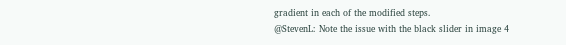gradient in each of the modified steps.
@StevenL: Note the issue with the black slider in image 4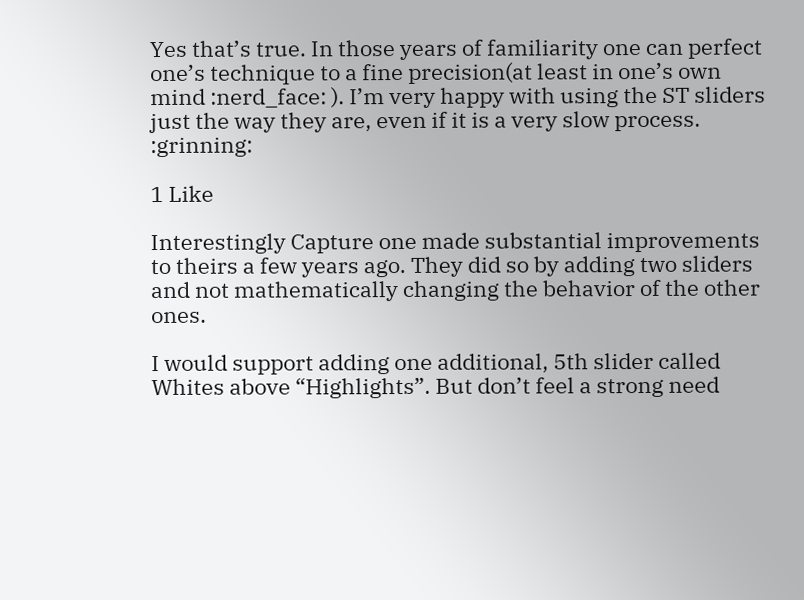Yes that’s true. In those years of familiarity one can perfect one’s technique to a fine precision(at least in one’s own mind :nerd_face: ). I’m very happy with using the ST sliders just the way they are, even if it is a very slow process. :grinning:

1 Like

Interestingly Capture one made substantial improvements to theirs a few years ago. They did so by adding two sliders and not mathematically changing the behavior of the other ones.

I would support adding one additional, 5th slider called Whites above “Highlights”. But don’t feel a strong need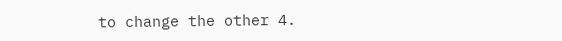to change the other 4.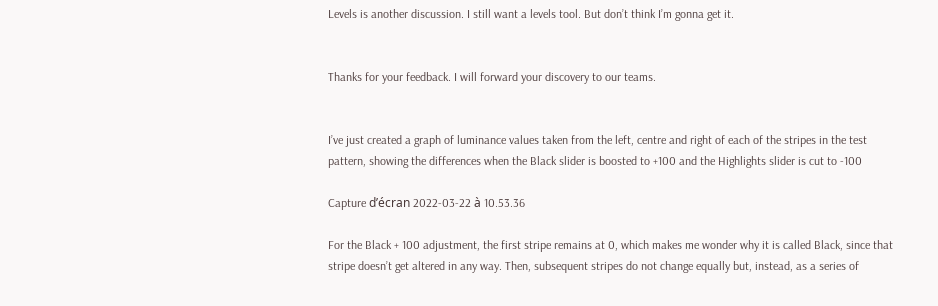Levels is another discussion. I still want a levels tool. But don’t think I’m gonna get it.


Thanks for your feedback. I will forward your discovery to our teams.


I’ve just created a graph of luminance values taken from the left, centre and right of each of the stripes in the test pattern, showing the differences when the Black slider is boosted to +100 and the Highlights slider is cut to -100

Capture d’écran 2022-03-22 à 10.53.36

For the Black + 100 adjustment, the first stripe remains at 0, which makes me wonder why it is called Black, since that stripe doesn’t get altered in any way. Then, subsequent stripes do not change equally but, instead, as a series of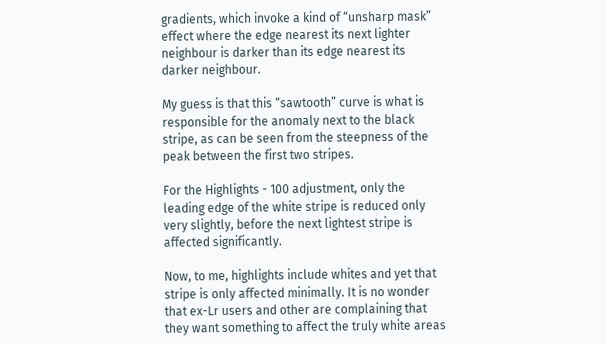gradients, which invoke a kind of “unsharp mask” effect where the edge nearest its next lighter neighbour is darker than its edge nearest its darker neighbour.

My guess is that this “sawtooth” curve is what is responsible for the anomaly next to the black stripe, as can be seen from the steepness of the peak between the first two stripes.

For the Highlights - 100 adjustment, only the leading edge of the white stripe is reduced only very slightly, before the next lightest stripe is affected significantly.

Now, to me, highlights include whites and yet that stripe is only affected minimally. It is no wonder that ex-Lr users and other are complaining that they want something to affect the truly white areas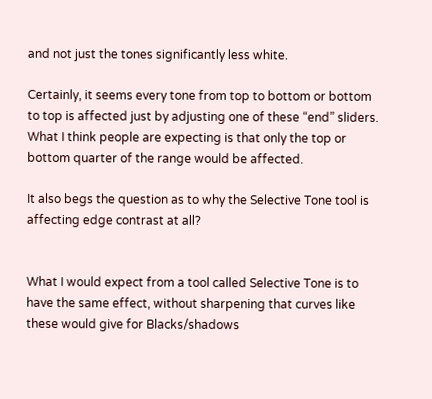and not just the tones significantly less white.

Certainly, it seems every tone from top to bottom or bottom to top is affected just by adjusting one of these “end” sliders. What I think people are expecting is that only the top or bottom quarter of the range would be affected.

It also begs the question as to why the Selective Tone tool is affecting edge contrast at all?


What I would expect from a tool called Selective Tone is to have the same effect, without sharpening that curves like these would give for Blacks/shadows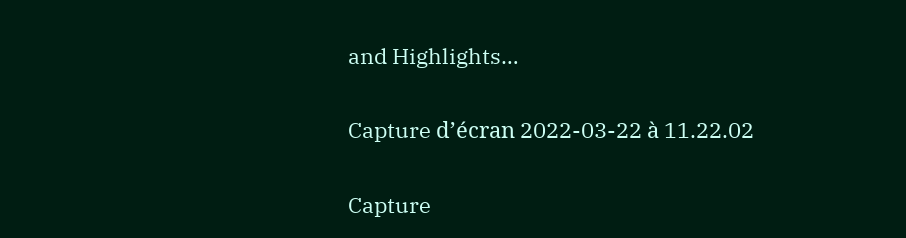and Highlights…

Capture d’écran 2022-03-22 à 11.22.02

Capture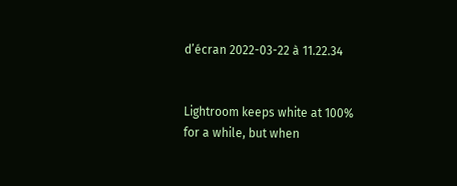d’écran 2022-03-22 à 11.22.34


Lightroom keeps white at 100% for a while, but when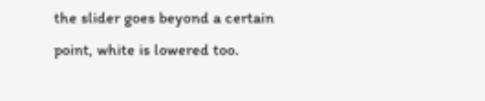the slider goes beyond a certain point, white is lowered too.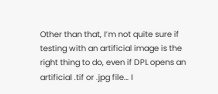Other than that, I’m not quite sure if testing with an artificial image is the right thing to do, even if DPL opens an artificial .tif or .jpg file… I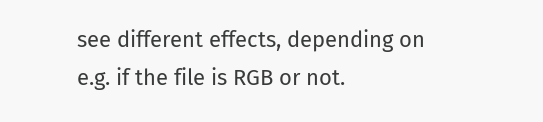see different effects, depending on e.g. if the file is RGB or not.